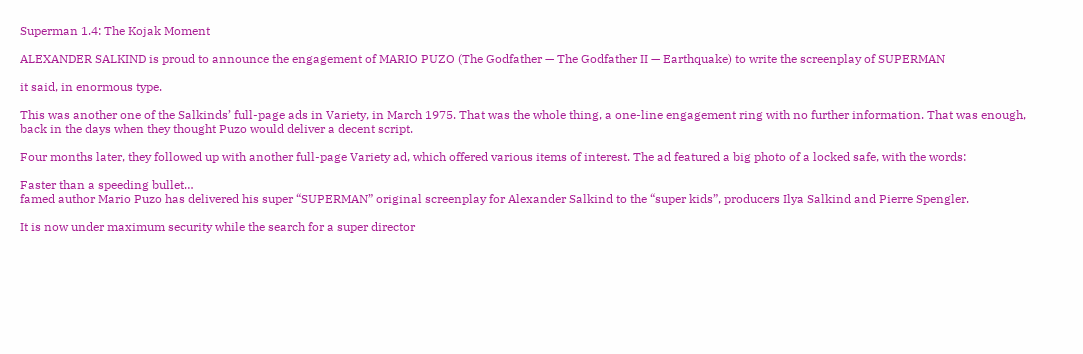Superman 1.4: The Kojak Moment

ALEXANDER SALKIND is proud to announce the engagement of MARIO PUZO (The Godfather — The Godfather II — Earthquake) to write the screenplay of SUPERMAN

it said, in enormous type.

This was another one of the Salkinds’ full-page ads in Variety, in March 1975. That was the whole thing, a one-line engagement ring with no further information. That was enough, back in the days when they thought Puzo would deliver a decent script.

Four months later, they followed up with another full-page Variety ad, which offered various items of interest. The ad featured a big photo of a locked safe, with the words:

Faster than a speeding bullet…
famed author Mario Puzo has delivered his super “SUPERMAN” original screenplay for Alexander Salkind to the “super kids”, producers Ilya Salkind and Pierre Spengler.

It is now under maximum security while the search for a super director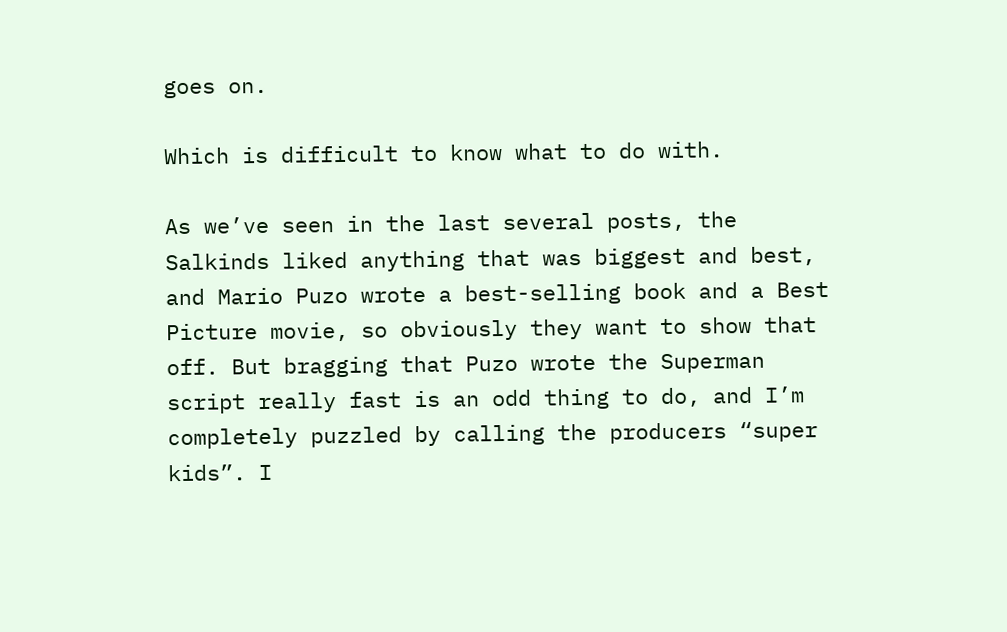goes on.

Which is difficult to know what to do with.

As we’ve seen in the last several posts, the Salkinds liked anything that was biggest and best, and Mario Puzo wrote a best-selling book and a Best Picture movie, so obviously they want to show that off. But bragging that Puzo wrote the Superman script really fast is an odd thing to do, and I’m completely puzzled by calling the producers “super kids”. I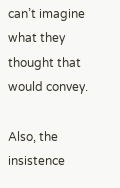can’t imagine what they thought that would convey.

Also, the insistence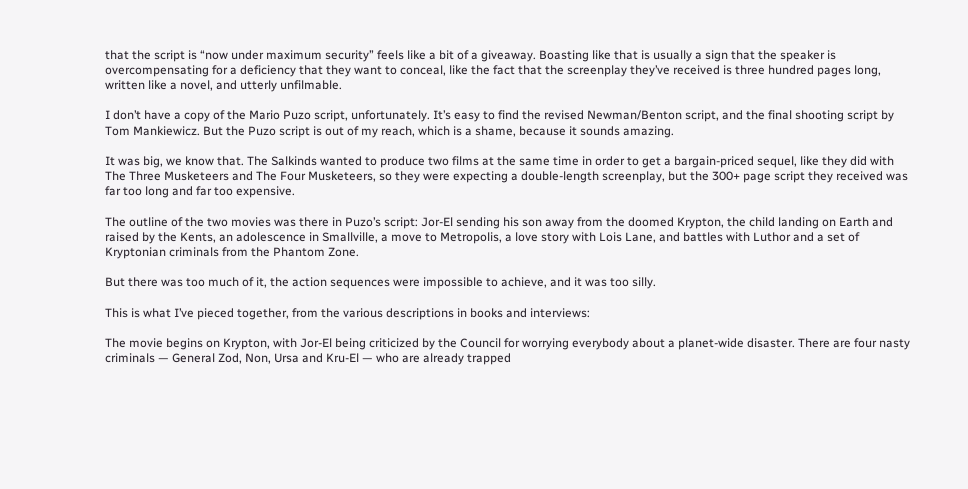that the script is “now under maximum security” feels like a bit of a giveaway. Boasting like that is usually a sign that the speaker is overcompensating for a deficiency that they want to conceal, like the fact that the screenplay they’ve received is three hundred pages long, written like a novel, and utterly unfilmable.

I don’t have a copy of the Mario Puzo script, unfortunately. It’s easy to find the revised Newman/Benton script, and the final shooting script by Tom Mankiewicz. But the Puzo script is out of my reach, which is a shame, because it sounds amazing.

It was big, we know that. The Salkinds wanted to produce two films at the same time in order to get a bargain-priced sequel, like they did with The Three Musketeers and The Four Musketeers, so they were expecting a double-length screenplay, but the 300+ page script they received was far too long and far too expensive.

The outline of the two movies was there in Puzo’s script: Jor-El sending his son away from the doomed Krypton, the child landing on Earth and raised by the Kents, an adolescence in Smallville, a move to Metropolis, a love story with Lois Lane, and battles with Luthor and a set of Kryptonian criminals from the Phantom Zone.

But there was too much of it, the action sequences were impossible to achieve, and it was too silly.

This is what I’ve pieced together, from the various descriptions in books and interviews:

The movie begins on Krypton, with Jor-El being criticized by the Council for worrying everybody about a planet-wide disaster. There are four nasty criminals — General Zod, Non, Ursa and Kru-El — who are already trapped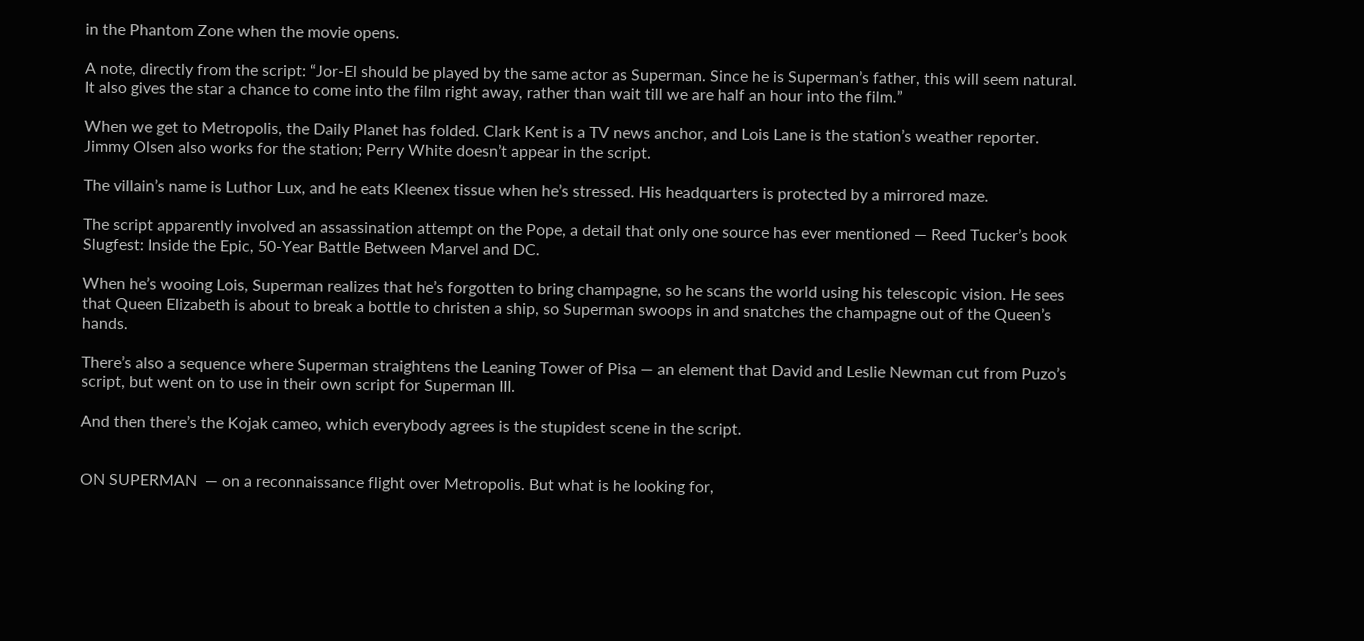in the Phantom Zone when the movie opens.

A note, directly from the script: “Jor-El should be played by the same actor as Superman. Since he is Superman’s father, this will seem natural. It also gives the star a chance to come into the film right away, rather than wait till we are half an hour into the film.”

When we get to Metropolis, the Daily Planet has folded. Clark Kent is a TV news anchor, and Lois Lane is the station’s weather reporter. Jimmy Olsen also works for the station; Perry White doesn’t appear in the script.

The villain’s name is Luthor Lux, and he eats Kleenex tissue when he’s stressed. His headquarters is protected by a mirrored maze.

The script apparently involved an assassination attempt on the Pope, a detail that only one source has ever mentioned — Reed Tucker’s book Slugfest: Inside the Epic, 50-Year Battle Between Marvel and DC.

When he’s wooing Lois, Superman realizes that he’s forgotten to bring champagne, so he scans the world using his telescopic vision. He sees that Queen Elizabeth is about to break a bottle to christen a ship, so Superman swoops in and snatches the champagne out of the Queen’s hands.

There’s also a sequence where Superman straightens the Leaning Tower of Pisa — an element that David and Leslie Newman cut from Puzo’s script, but went on to use in their own script for Superman III.

And then there’s the Kojak cameo, which everybody agrees is the stupidest scene in the script.


ON SUPERMAN  — on a reconnaissance flight over Metropolis. But what is he looking for,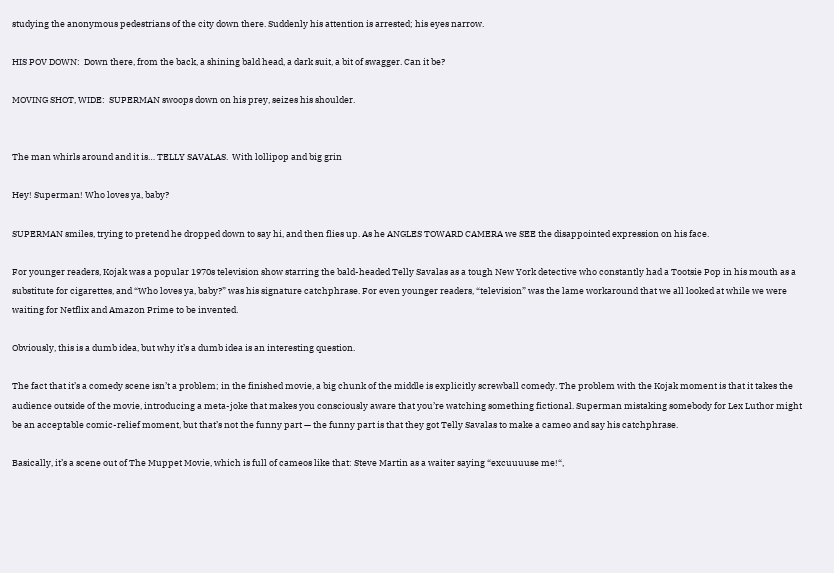studying the anonymous pedestrians of the city down there. Suddenly his attention is arrested; his eyes narrow.

HIS POV DOWN:  Down there, from the back, a shining bald head, a dark suit, a bit of swagger. Can it be?

MOVING SHOT, WIDE:  SUPERMAN swoops down on his prey, seizes his shoulder.


The man whirls around and it is… TELLY SAVALAS.  With lollipop and big grin

Hey! Superman! Who loves ya, baby?

SUPERMAN smiles, trying to pretend he dropped down to say hi, and then flies up. As he ANGLES TOWARD CAMERA we SEE the disappointed expression on his face.

For younger readers, Kojak was a popular 1970s television show starring the bald-headed Telly Savalas as a tough New York detective who constantly had a Tootsie Pop in his mouth as a substitute for cigarettes, and “Who loves ya, baby?” was his signature catchphrase. For even younger readers, “television” was the lame workaround that we all looked at while we were waiting for Netflix and Amazon Prime to be invented.

Obviously, this is a dumb idea, but why it’s a dumb idea is an interesting question.

The fact that it’s a comedy scene isn’t a problem; in the finished movie, a big chunk of the middle is explicitly screwball comedy. The problem with the Kojak moment is that it takes the audience outside of the movie, introducing a meta-joke that makes you consciously aware that you’re watching something fictional. Superman mistaking somebody for Lex Luthor might be an acceptable comic-relief moment, but that’s not the funny part — the funny part is that they got Telly Savalas to make a cameo and say his catchphrase.

Basically, it’s a scene out of The Muppet Movie, which is full of cameos like that: Steve Martin as a waiter saying “excuuuuse me!“,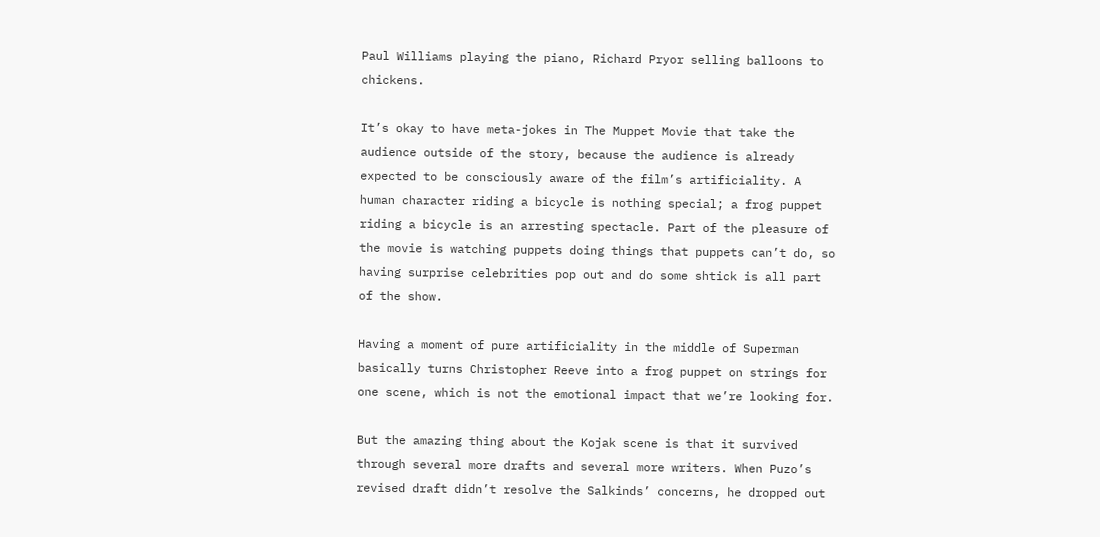Paul Williams playing the piano, Richard Pryor selling balloons to chickens.

It’s okay to have meta-jokes in The Muppet Movie that take the audience outside of the story, because the audience is already expected to be consciously aware of the film’s artificiality. A human character riding a bicycle is nothing special; a frog puppet riding a bicycle is an arresting spectacle. Part of the pleasure of the movie is watching puppets doing things that puppets can’t do, so having surprise celebrities pop out and do some shtick is all part of the show.

Having a moment of pure artificiality in the middle of Superman basically turns Christopher Reeve into a frog puppet on strings for one scene, which is not the emotional impact that we’re looking for.

But the amazing thing about the Kojak scene is that it survived through several more drafts and several more writers. When Puzo’s revised draft didn’t resolve the Salkinds’ concerns, he dropped out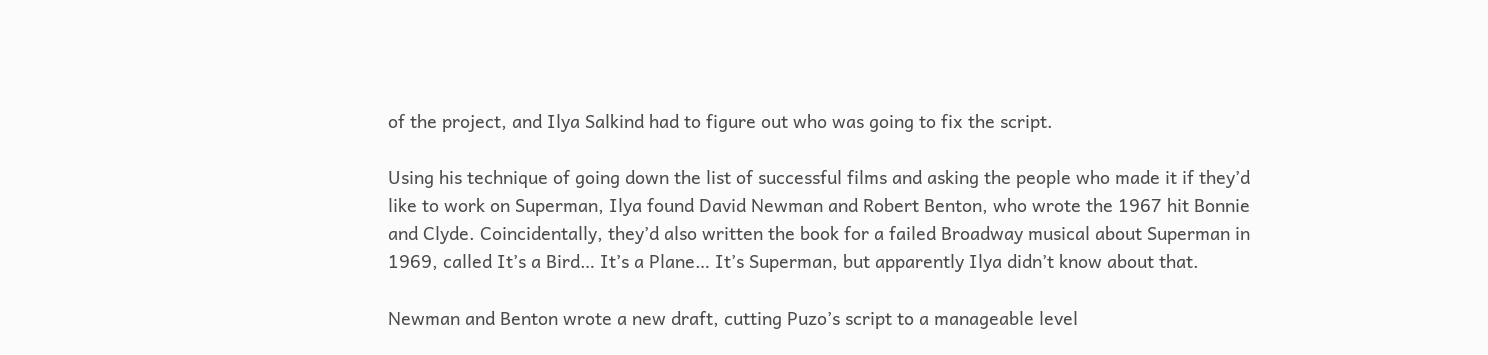of the project, and Ilya Salkind had to figure out who was going to fix the script.

Using his technique of going down the list of successful films and asking the people who made it if they’d like to work on Superman, Ilya found David Newman and Robert Benton, who wrote the 1967 hit Bonnie and Clyde. Coincidentally, they’d also written the book for a failed Broadway musical about Superman in 1969, called It’s a Bird… It’s a Plane… It’s Superman, but apparently Ilya didn’t know about that.

Newman and Benton wrote a new draft, cutting Puzo’s script to a manageable level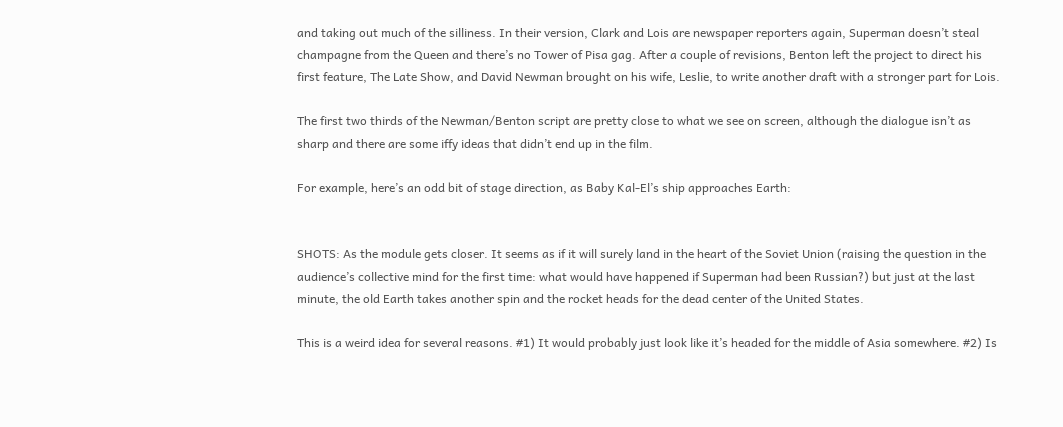and taking out much of the silliness. In their version, Clark and Lois are newspaper reporters again, Superman doesn’t steal champagne from the Queen and there’s no Tower of Pisa gag. After a couple of revisions, Benton left the project to direct his first feature, The Late Show, and David Newman brought on his wife, Leslie, to write another draft with a stronger part for Lois.

The first two thirds of the Newman/Benton script are pretty close to what we see on screen, although the dialogue isn’t as sharp and there are some iffy ideas that didn’t end up in the film.

For example, here’s an odd bit of stage direction, as Baby Kal-El’s ship approaches Earth:


SHOTS: As the module gets closer. It seems as if it will surely land in the heart of the Soviet Union (raising the question in the audience’s collective mind for the first time: what would have happened if Superman had been Russian?) but just at the last minute, the old Earth takes another spin and the rocket heads for the dead center of the United States.

This is a weird idea for several reasons. #1) It would probably just look like it’s headed for the middle of Asia somewhere. #2) Is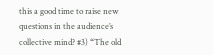this a good time to raise new questions in the audience’s collective mind? #3) “The old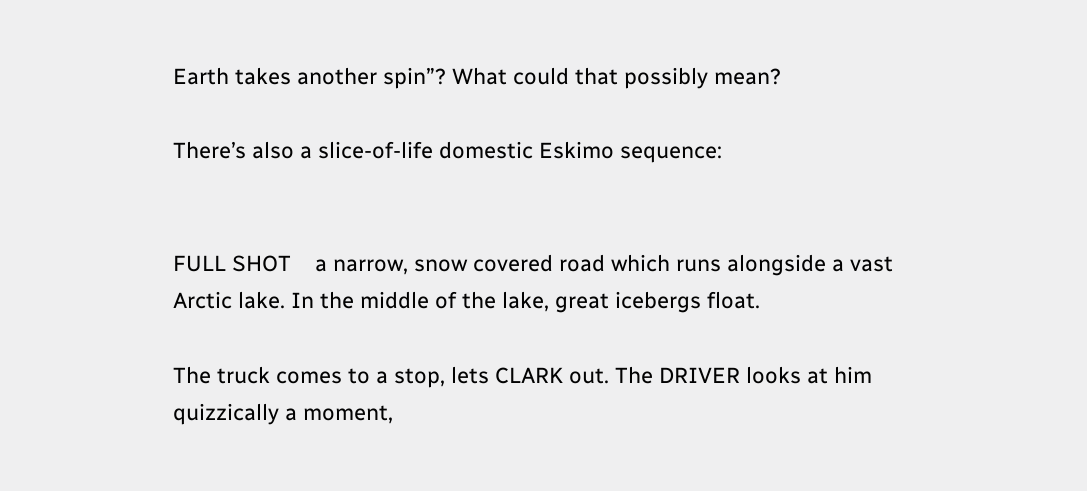Earth takes another spin”? What could that possibly mean?

There’s also a slice-of-life domestic Eskimo sequence:


FULL SHOT    a narrow, snow covered road which runs alongside a vast Arctic lake. In the middle of the lake, great icebergs float.

The truck comes to a stop, lets CLARK out. The DRIVER looks at him quizzically a moment,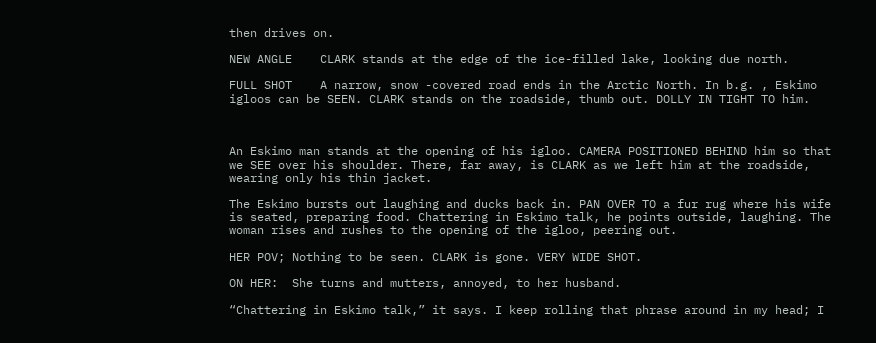then drives on.

NEW ANGLE    CLARK stands at the edge of the ice-filled lake, looking due north.

FULL SHOT    A narrow, snow -covered road ends in the Arctic North. In b.g. , Eskimo igloos can be SEEN. CLARK stands on the roadside, thumb out. DOLLY IN TIGHT TO him.



An Eskimo man stands at the opening of his igloo. CAMERA POSITIONED BEHIND him so that we SEE over his shoulder. There, far away, is CLARK as we left him at the roadside, wearing only his thin jacket.

The Eskimo bursts out laughing and ducks back in. PAN OVER TO a fur rug where his wife is seated, preparing food. Chattering in Eskimo talk, he points outside, laughing. The woman rises and rushes to the opening of the igloo, peering out.

HER POV; Nothing to be seen. CLARK is gone. VERY WIDE SHOT.

ON HER:  She turns and mutters, annoyed, to her husband.

“Chattering in Eskimo talk,” it says. I keep rolling that phrase around in my head; I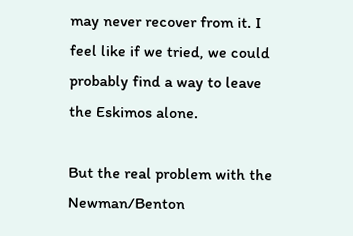may never recover from it. I feel like if we tried, we could probably find a way to leave the Eskimos alone.

But the real problem with the Newman/Benton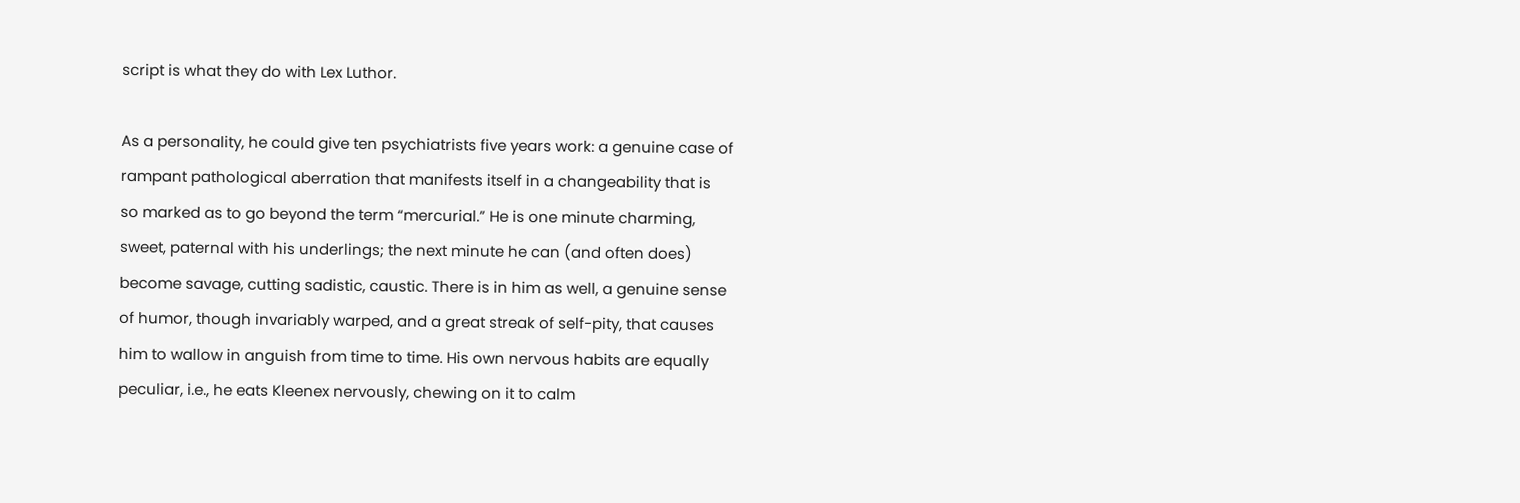script is what they do with Lex Luthor.

As a personality, he could give ten psychiatrists five years work: a genuine case of rampant pathological aberration that manifests itself in a changeability that is
so marked as to go beyond the term “mercurial.” He is one minute charming, sweet, paternal with his underlings; the next minute he can (and often does) become savage, cutting sadistic, caustic. There is in him as well, a genuine sense of humor, though invariably warped, and a great streak of self-pity, that causes him to wallow in anguish from time to time. His own nervous habits are equally peculiar, i.e., he eats Kleenex nervously, chewing on it to calm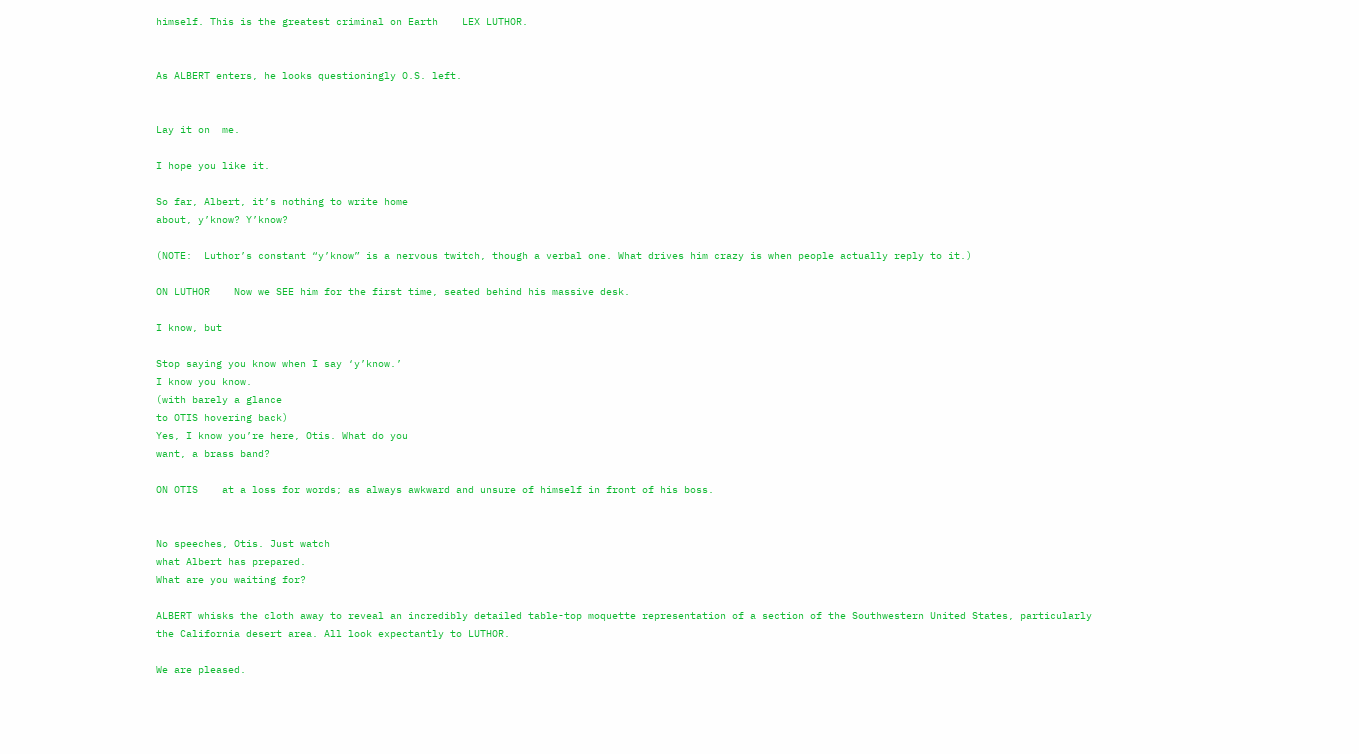himself. This is the greatest criminal on Earth    LEX LUTHOR.


As ALBERT enters, he looks questioningly O.S. left.


Lay it on  me.

I hope you like it.

So far, Albert, it’s nothing to write home
about, y’know? Y’know?

(NOTE:  Luthor’s constant “y’know” is a nervous twitch, though a verbal one. What drives him crazy is when people actually reply to it.)

ON LUTHOR    Now we SEE him for the first time, seated behind his massive desk.

I know, but

Stop saying you know when I say ‘y’know.’
I know you know.
(with barely a glance
to OTIS hovering back)
Yes, I know you’re here, Otis. What do you
want, a brass band?

ON OTIS    at a loss for words; as always awkward and unsure of himself in front of his boss.


No speeches, Otis. Just watch
what Albert has prepared.
What are you waiting for?

ALBERT whisks the cloth away to reveal an incredibly detailed table-top moquette representation of a section of the Southwestern United States, particularly the California desert area. All look expectantly to LUTHOR.

We are pleased.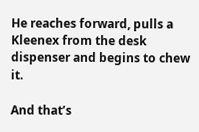He reaches forward, pulls a Kleenex from the desk dispenser and begins to chew it.

And that’s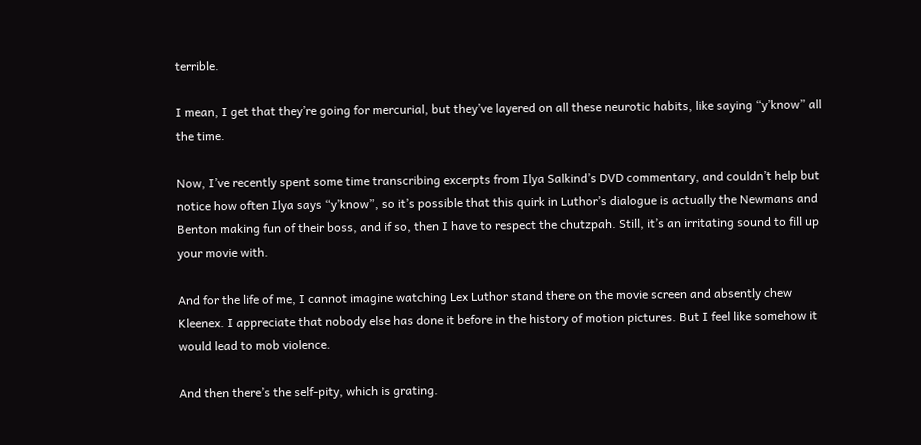terrible.

I mean, I get that they’re going for mercurial, but they’ve layered on all these neurotic habits, like saying “y’know” all the time.

Now, I’ve recently spent some time transcribing excerpts from Ilya Salkind’s DVD commentary, and couldn’t help but notice how often Ilya says “y’know”, so it’s possible that this quirk in Luthor’s dialogue is actually the Newmans and Benton making fun of their boss, and if so, then I have to respect the chutzpah. Still, it’s an irritating sound to fill up your movie with.

And for the life of me, I cannot imagine watching Lex Luthor stand there on the movie screen and absently chew Kleenex. I appreciate that nobody else has done it before in the history of motion pictures. But I feel like somehow it would lead to mob violence.

And then there’s the self-pity, which is grating.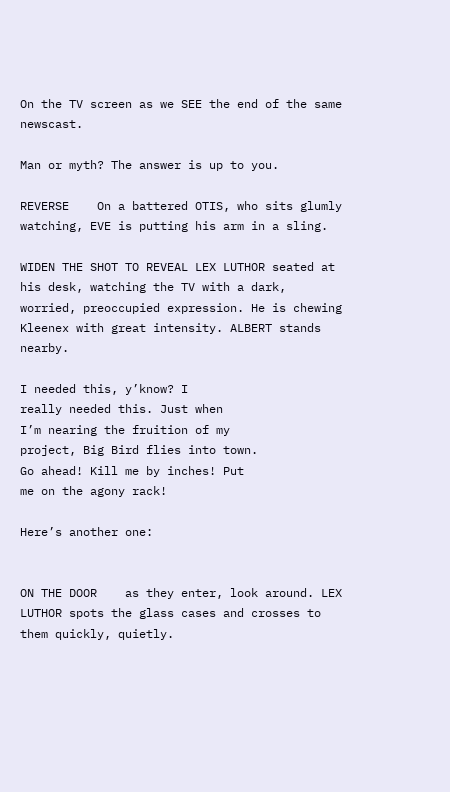On the TV screen as we SEE the end of the same newscast.

Man or myth? The answer is up to you.

REVERSE    On a battered OTIS, who sits glumly watching, EVE is putting his arm in a sling.

WIDEN THE SHOT TO REVEAL LEX LUTHOR seated at his desk, watching the TV with a dark, worried, preoccupied expression. He is chewing Kleenex with great intensity. ALBERT stands nearby.

I needed this, y’know? I
really needed this. Just when
I’m nearing the fruition of my
project, Big Bird flies into town.
Go ahead! Kill me by inches! Put
me on the agony rack!

Here’s another one:


ON THE DOOR    as they enter, look around. LEX LUTHOR spots the glass cases and crosses to them quickly, quietly.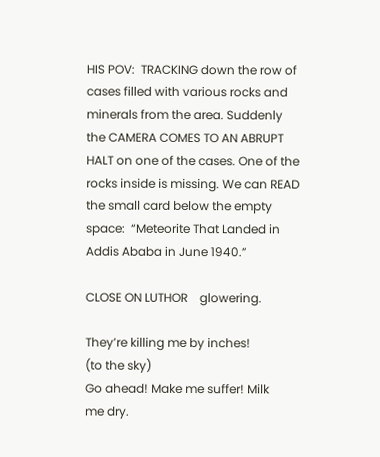HIS POV:  TRACKING down the row of cases filled with various rocks and minerals from the area. Suddenly the CAMERA COMES TO AN ABRUPT HALT on one of the cases. One of the rocks inside is missing. We can READ the small card below the empty space:  “Meteorite That Landed in Addis Ababa in June 1940.”

CLOSE ON LUTHOR    glowering.

They’re killing me by inches!
(to the sky)
Go ahead! Make me suffer! Milk
me dry.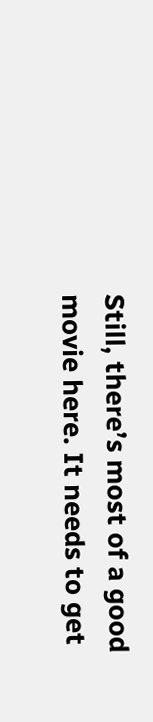Still, there’s most of a good movie here. It needs to get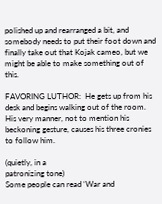polished up and rearranged a bit, and somebody needs to put their foot down and finally take out that Kojak cameo, but we might be able to make something out of this.

FAVORING LUTHOR:  He gets up from his desk and begins walking out of the room. His very manner, not to mention his beckoning gesture, causes his three cronies to follow him.

(quietly, in a
patronizing tone)
Some people can read ‘War and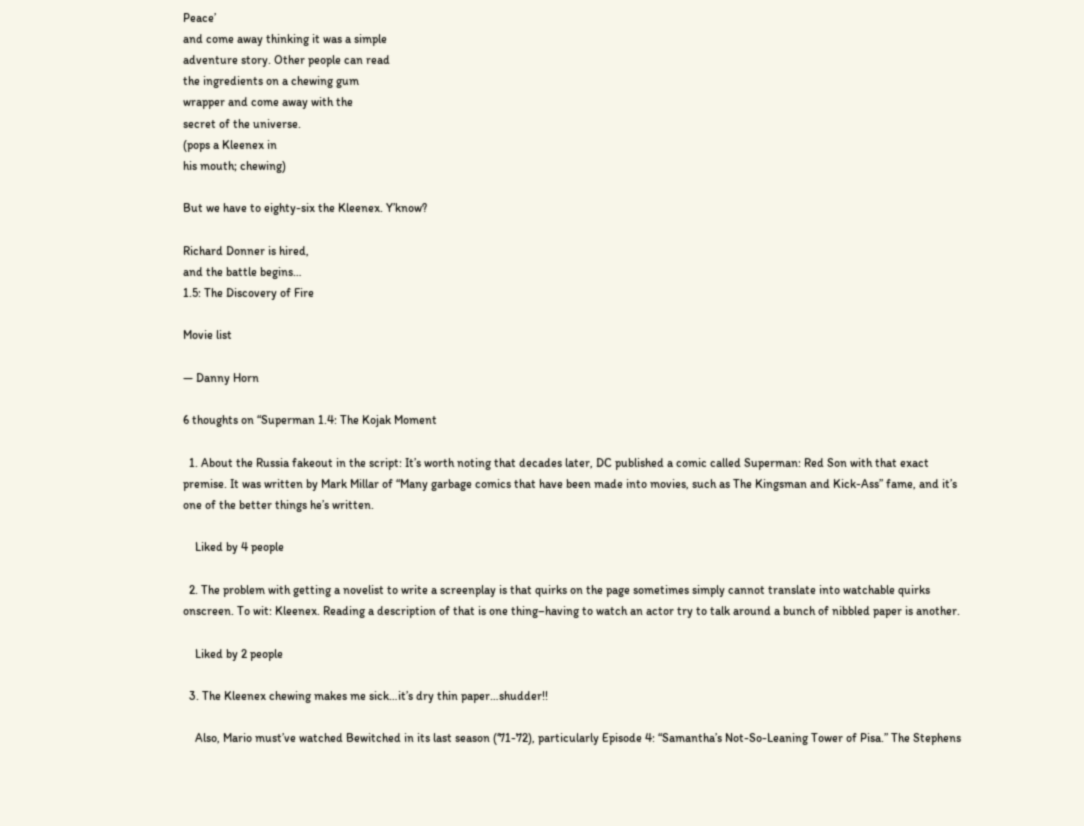Peace’
and come away thinking it was a simple
adventure story. Other people can read
the ingredients on a chewing gum
wrapper and come away with the
secret of the universe.
(pops a Kleenex in
his mouth; chewing)

But we have to eighty-six the Kleenex. Y’know?

Richard Donner is hired,
and the battle begins…
1.5: The Discovery of Fire

Movie list

— Danny Horn

6 thoughts on “Superman 1.4: The Kojak Moment

  1. About the Russia fakeout in the script: It’s worth noting that decades later, DC published a comic called Superman: Red Son with that exact premise. It was written by Mark Millar of “Many garbage comics that have been made into movies, such as The Kingsman and Kick-Ass” fame, and it’s one of the better things he’s written.

    Liked by 4 people

  2. The problem with getting a novelist to write a screenplay is that quirks on the page sometimes simply cannot translate into watchable quirks onscreen. To wit: Kleenex. Reading a description of that is one thing–having to watch an actor try to talk around a bunch of nibbled paper is another.

    Liked by 2 people

  3. The Kleenex chewing makes me sick…it’s dry thin paper…shudder!!

    Also, Mario must’ve watched Bewitched in its last season (‘71-72), particularly Episode 4: “Samantha’s Not-So-Leaning Tower of Pisa.” The Stephens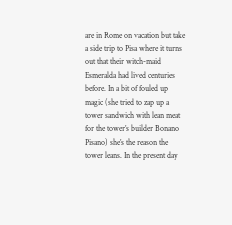are in Rome on vacation but take a side trip to Pisa where it turns out that their witch-maid Esmeralda had lived centuries before. In a bit of fouled up magic (she tried to zap up a tower sandwich with lean meat for the tower’s builder Bonano Pisano) she’s the reason the tower leans. In the present day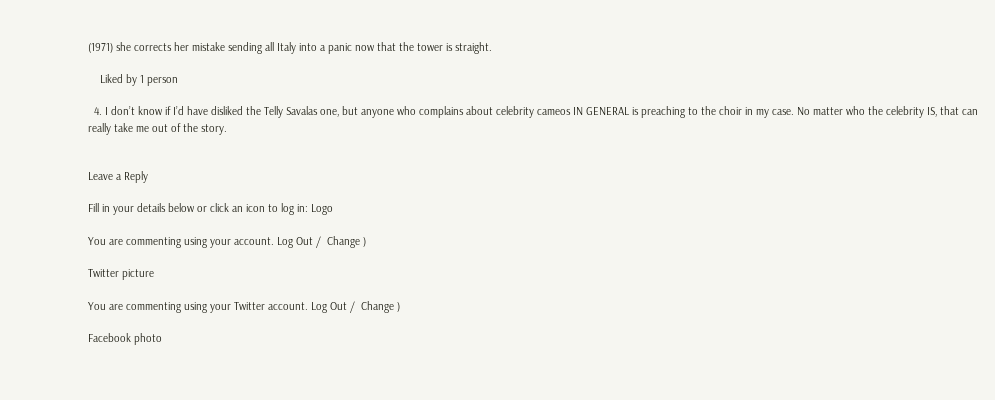(1971) she corrects her mistake sending all Italy into a panic now that the tower is straight.

    Liked by 1 person

  4. I don’t know if I’d have disliked the Telly Savalas one, but anyone who complains about celebrity cameos IN GENERAL is preaching to the choir in my case. No matter who the celebrity IS, that can really take me out of the story.


Leave a Reply

Fill in your details below or click an icon to log in: Logo

You are commenting using your account. Log Out /  Change )

Twitter picture

You are commenting using your Twitter account. Log Out /  Change )

Facebook photo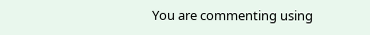You are commenting using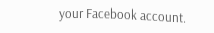your Facebook account.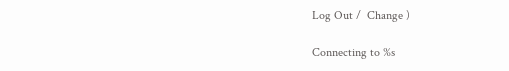Log Out /  Change )

Connecting to %s